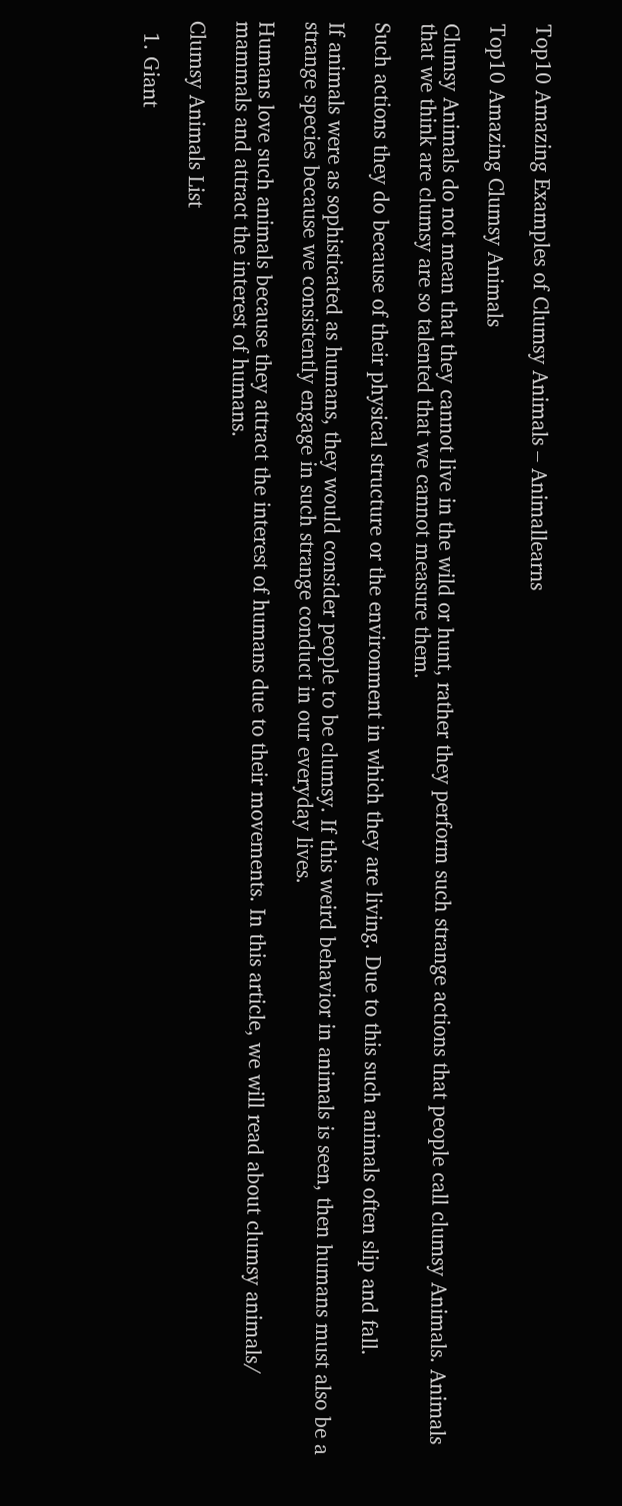Top10 Amazing Examples of Clumsy Animals – Animallearns

Top10 Amazing Clumsy Animals

Clumsy Animals do not mean that they cannot live in the wild or hunt, rather they perform such strange actions that people call clumsy Animals. Animals that we think are clumsy are so talented that we cannot measure them.

Such actions they do because of their physical structure or the environment in which they are living. Due to this such animals often slip and fall.

If animals were as sophisticated as humans, they would consider people to be clumsy. If this weird behavior in animals is seen, then humans must also be a strange species because we consistently engage in such strange conduct in our everyday lives.

Humans love such animals because they attract the interest of humans due to their movements. In this article, we will read about clumsy animals/ mammals and attract the interest of humans.

Clumsy Animals List

  1. Giant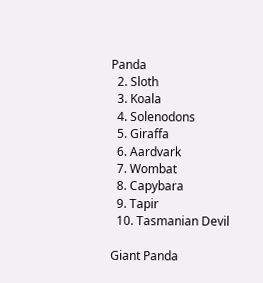Panda
  2. Sloth
  3. Koala
  4. Solenodons
  5. Giraffa
  6. Aardvark
  7. Wombat
  8. Capybara
  9. Tapir
  10. Tasmanian Devil

Giant Panda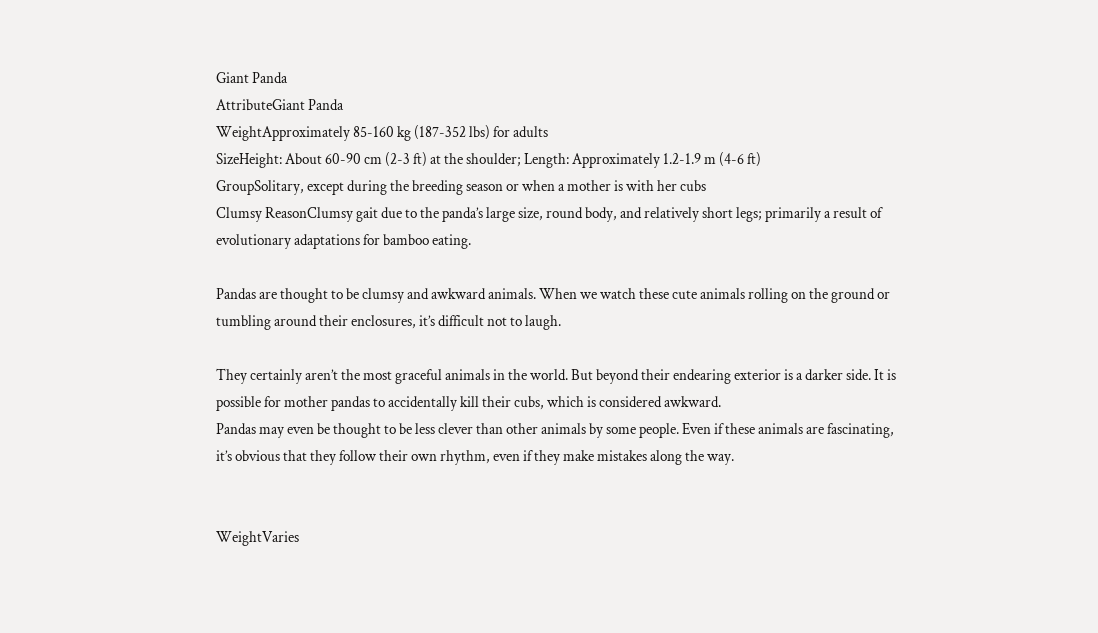Giant Panda
AttributeGiant Panda
WeightApproximately 85-160 kg (187-352 lbs) for adults
SizeHeight: About 60-90 cm (2-3 ft) at the shoulder; Length: Approximately 1.2-1.9 m (4-6 ft)
GroupSolitary, except during the breeding season or when a mother is with her cubs
Clumsy ReasonClumsy gait due to the panda’s large size, round body, and relatively short legs; primarily a result of evolutionary adaptations for bamboo eating.

Pandas are thought to be clumsy and awkward animals. When we watch these cute animals rolling on the ground or tumbling around their enclosures, it’s difficult not to laugh.

They certainly aren’t the most graceful animals in the world. But beyond their endearing exterior is a darker side. It is possible for mother pandas to accidentally kill their cubs, which is considered awkward.
Pandas may even be thought to be less clever than other animals by some people. Even if these animals are fascinating, it’s obvious that they follow their own rhythm, even if they make mistakes along the way.


WeightVaries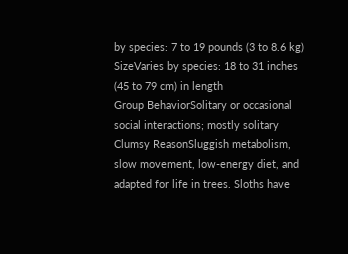by species: 7 to 19 pounds (3 to 8.6 kg)
SizeVaries by species: 18 to 31 inches (45 to 79 cm) in length
Group BehaviorSolitary or occasional social interactions; mostly solitary
Clumsy ReasonSluggish metabolism, slow movement, low-energy diet, and adapted for life in trees. Sloths have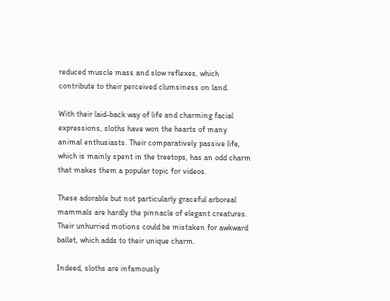reduced muscle mass and slow reflexes, which contribute to their perceived clumsiness on land.

With their laid-back way of life and charming facial expressions, sloths have won the hearts of many animal enthusiasts. Their comparatively passive life, which is mainly spent in the treetops, has an odd charm that makes them a popular topic for videos.

These adorable but not particularly graceful arboreal mammals are hardly the pinnacle of elegant creatures. Their unhurried motions could be mistaken for awkward ballet, which adds to their unique charm.

Indeed, sloths are infamously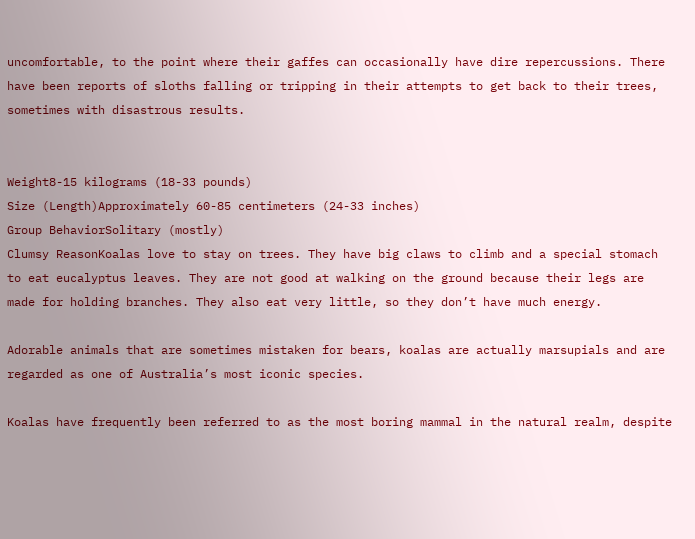uncomfortable, to the point where their gaffes can occasionally have dire repercussions. There have been reports of sloths falling or tripping in their attempts to get back to their trees, sometimes with disastrous results.


Weight8-15 kilograms (18-33 pounds)
Size (Length)Approximately 60-85 centimeters (24-33 inches)
Group BehaviorSolitary (mostly)
Clumsy ReasonKoalas love to stay on trees. They have big claws to climb and a special stomach to eat eucalyptus leaves. They are not good at walking on the ground because their legs are made for holding branches. They also eat very little, so they don’t have much energy.

Adorable animals that are sometimes mistaken for bears, koalas are actually marsupials and are regarded as one of Australia’s most iconic species.

Koalas have frequently been referred to as the most boring mammal in the natural realm, despite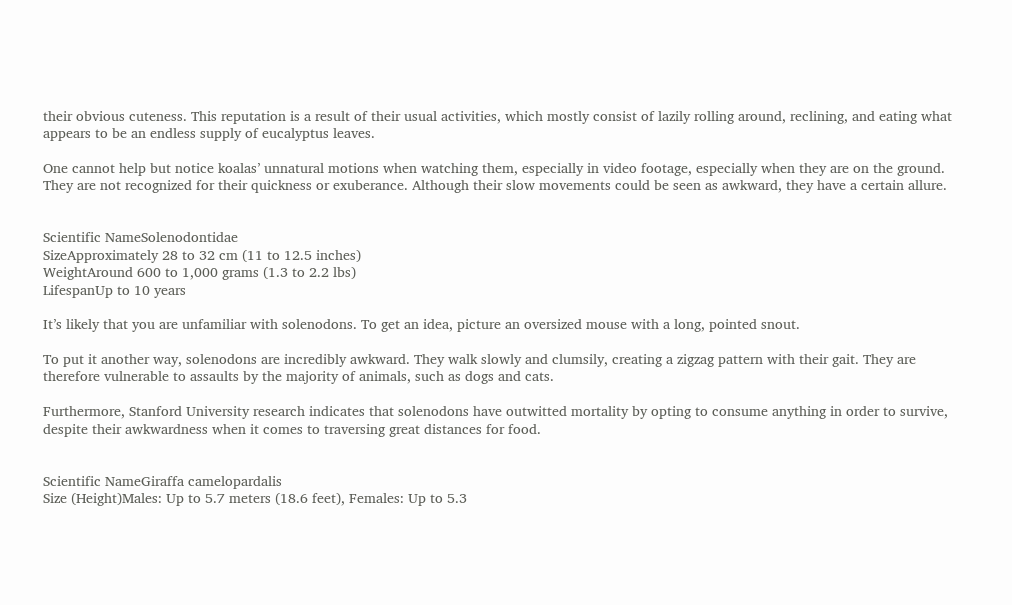their obvious cuteness. This reputation is a result of their usual activities, which mostly consist of lazily rolling around, reclining, and eating what appears to be an endless supply of eucalyptus leaves.

One cannot help but notice koalas’ unnatural motions when watching them, especially in video footage, especially when they are on the ground. They are not recognized for their quickness or exuberance. Although their slow movements could be seen as awkward, they have a certain allure.


Scientific NameSolenodontidae
SizeApproximately 28 to 32 cm (11 to 12.5 inches)
WeightAround 600 to 1,000 grams (1.3 to 2.2 lbs)
LifespanUp to 10 years

It’s likely that you are unfamiliar with solenodons. To get an idea, picture an oversized mouse with a long, pointed snout.

To put it another way, solenodons are incredibly awkward. They walk slowly and clumsily, creating a zigzag pattern with their gait. They are therefore vulnerable to assaults by the majority of animals, such as dogs and cats.

Furthermore, Stanford University research indicates that solenodons have outwitted mortality by opting to consume anything in order to survive, despite their awkwardness when it comes to traversing great distances for food.


Scientific NameGiraffa camelopardalis
Size (Height)Males: Up to 5.7 meters (18.6 feet), Females: Up to 5.3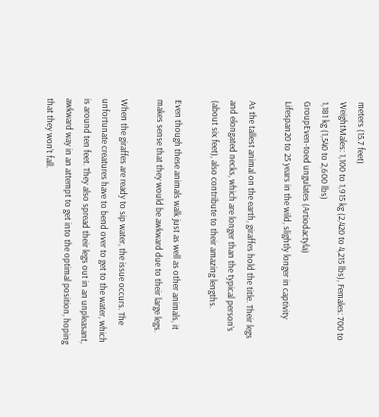meters (15.7 feet)
WeightMales: 1,100 to 1,915 kg (2,420 to 4,215 lbs), Females: 700 to 1,181 kg (1,540 to 2,600 lbs)
GroupEven-toed ungulates (Artiodactyla)
Lifespan20 to 25 years in the wild, slightly longer in captivity

As the tallest animal on the earth, giraffes hold the title. Their legs and elongated necks, which are longer than the typical person’s (about six feet), also contribute to their amazing lengths.

Even though these animals walk just as well as other animals, it makes sense that they would be awkward due to their large legs.

When the giraffes are ready to sip water, the issue occurs. The unfortunate creatures have to bend over to get to the water, which is around ten feet. They also spread their legs out in an unpleasant, awkward way in an attempt to get into the optimal position, hoping that they won’t fall.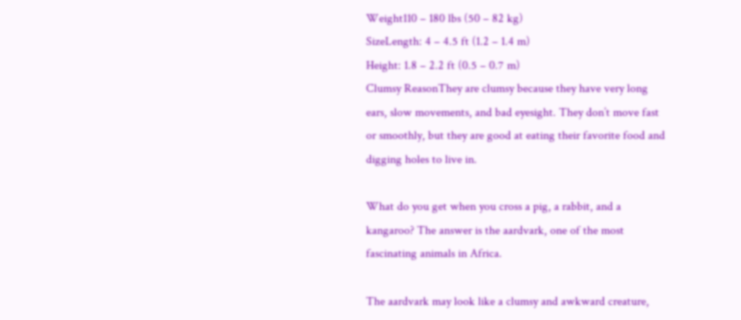Weight110 – 180 lbs (50 – 82 kg)
SizeLength: 4 – 4.5 ft (1.2 – 1.4 m)
Height: 1.8 – 2.2 ft (0.5 – 0.7 m)
Clumsy ReasonThey are clumsy because they have very long ears, slow movements, and bad eyesight. They don’t move fast or smoothly, but they are good at eating their favorite food and digging holes to live in.

What do you get when you cross a pig, a rabbit, and a kangaroo? The answer is the aardvark, one of the most fascinating animals in Africa.

The aardvark may look like a clumsy and awkward creature,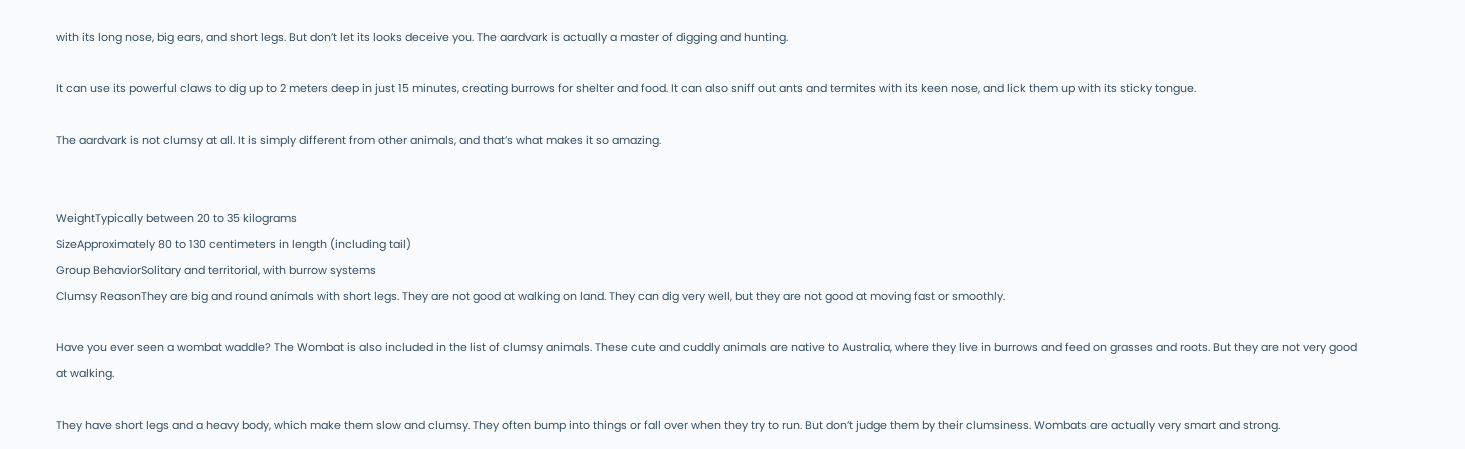with its long nose, big ears, and short legs. But don’t let its looks deceive you. The aardvark is actually a master of digging and hunting.

It can use its powerful claws to dig up to 2 meters deep in just 15 minutes, creating burrows for shelter and food. It can also sniff out ants and termites with its keen nose, and lick them up with its sticky tongue.

The aardvark is not clumsy at all. It is simply different from other animals, and that’s what makes it so amazing.


WeightTypically between 20 to 35 kilograms
SizeApproximately 80 to 130 centimeters in length (including tail)
Group BehaviorSolitary and territorial, with burrow systems
Clumsy ReasonThey are big and round animals with short legs. They are not good at walking on land. They can dig very well, but they are not good at moving fast or smoothly.

Have you ever seen a wombat waddle? The Wombat is also included in the list of clumsy animals. These cute and cuddly animals are native to Australia, where they live in burrows and feed on grasses and roots. But they are not very good at walking.

They have short legs and a heavy body, which make them slow and clumsy. They often bump into things or fall over when they try to run. But don’t judge them by their clumsiness. Wombats are actually very smart and strong.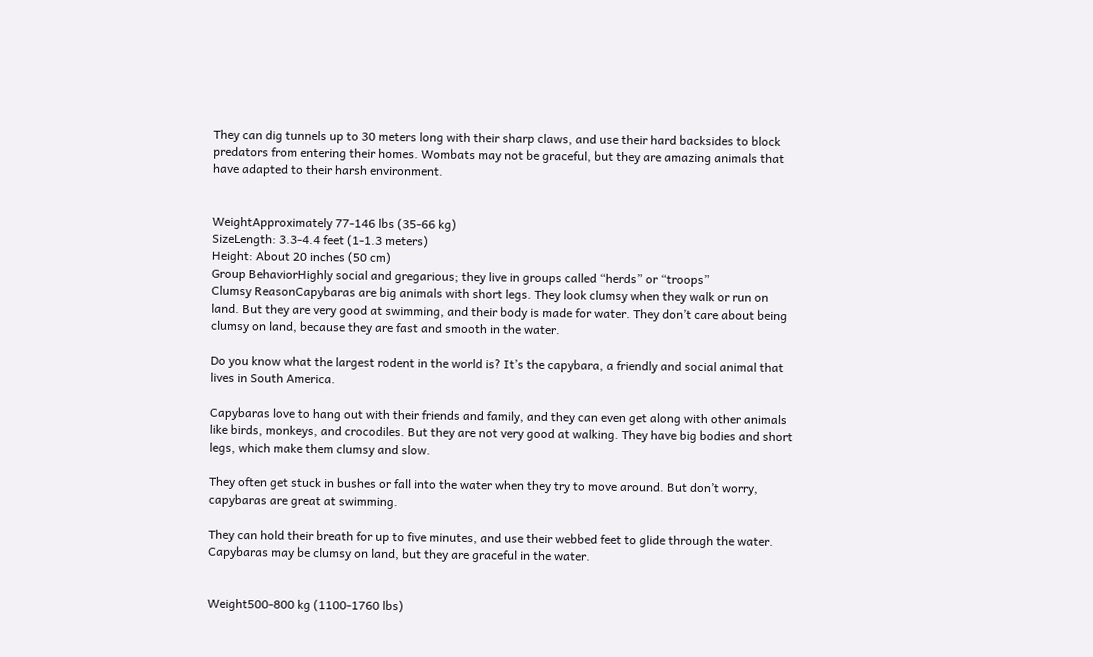They can dig tunnels up to 30 meters long with their sharp claws, and use their hard backsides to block predators from entering their homes. Wombats may not be graceful, but they are amazing animals that have adapted to their harsh environment.


WeightApproximately 77-146 lbs (35-66 kg)
SizeLength: 3.3-4.4 feet (1-1.3 meters)
Height: About 20 inches (50 cm)
Group BehaviorHighly social and gregarious; they live in groups called “herds” or “troops”
Clumsy ReasonCapybaras are big animals with short legs. They look clumsy when they walk or run on land. But they are very good at swimming, and their body is made for water. They don’t care about being clumsy on land, because they are fast and smooth in the water.

Do you know what the largest rodent in the world is? It’s the capybara, a friendly and social animal that lives in South America.

Capybaras love to hang out with their friends and family, and they can even get along with other animals like birds, monkeys, and crocodiles. But they are not very good at walking. They have big bodies and short legs, which make them clumsy and slow.

They often get stuck in bushes or fall into the water when they try to move around. But don’t worry, capybaras are great at swimming.

They can hold their breath for up to five minutes, and use their webbed feet to glide through the water. Capybaras may be clumsy on land, but they are graceful in the water.


Weight500-800 kg (1100-1760 lbs)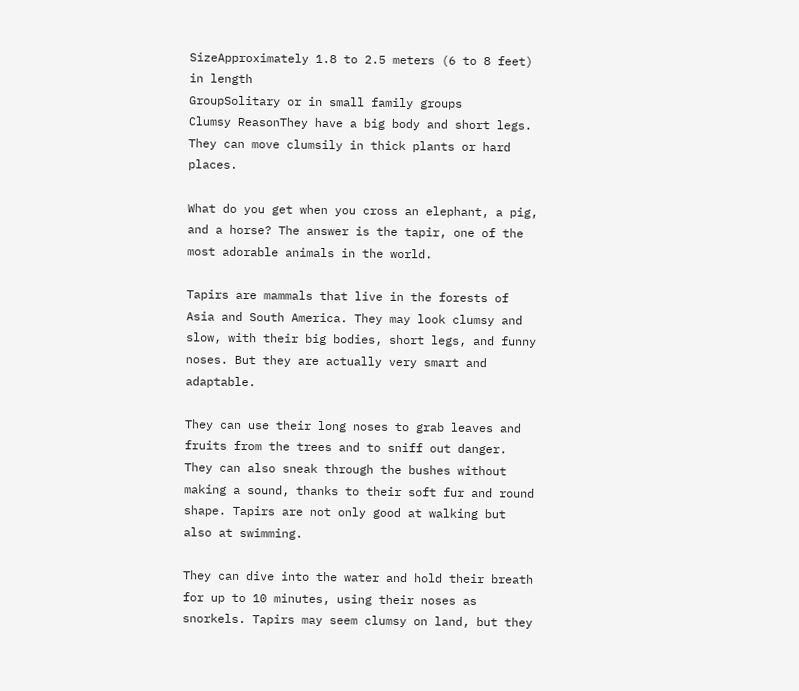SizeApproximately 1.8 to 2.5 meters (6 to 8 feet) in length
GroupSolitary or in small family groups
Clumsy ReasonThey have a big body and short legs. They can move clumsily in thick plants or hard places.

What do you get when you cross an elephant, a pig, and a horse? The answer is the tapir, one of the most adorable animals in the world.

Tapirs are mammals that live in the forests of Asia and South America. They may look clumsy and slow, with their big bodies, short legs, and funny noses. But they are actually very smart and adaptable.

They can use their long noses to grab leaves and fruits from the trees and to sniff out danger. They can also sneak through the bushes without making a sound, thanks to their soft fur and round shape. Tapirs are not only good at walking but also at swimming.

They can dive into the water and hold their breath for up to 10 minutes, using their noses as snorkels. Tapirs may seem clumsy on land, but they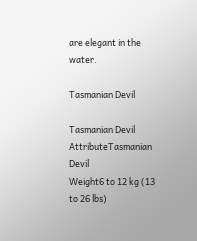are elegant in the water.

Tasmanian Devil

Tasmanian Devil
AttributeTasmanian Devil
Weight6 to 12 kg (13 to 26 lbs)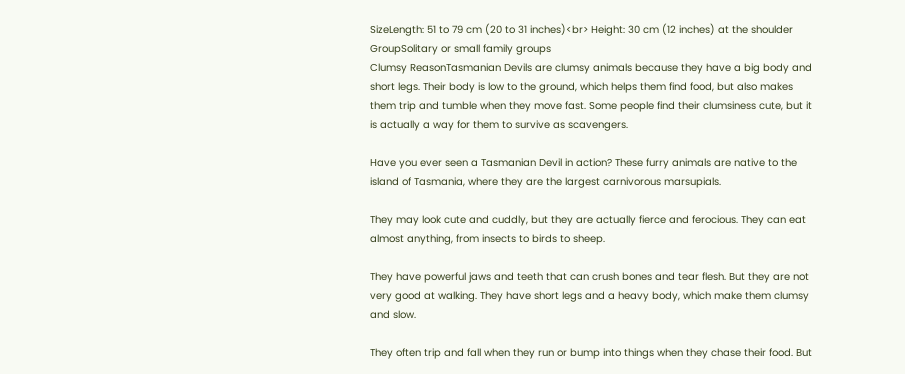SizeLength: 51 to 79 cm (20 to 31 inches)<br> Height: 30 cm (12 inches) at the shoulder
GroupSolitary or small family groups
Clumsy ReasonTasmanian Devils are clumsy animals because they have a big body and short legs. Their body is low to the ground, which helps them find food, but also makes them trip and tumble when they move fast. Some people find their clumsiness cute, but it is actually a way for them to survive as scavengers.

Have you ever seen a Tasmanian Devil in action? These furry animals are native to the island of Tasmania, where they are the largest carnivorous marsupials.

They may look cute and cuddly, but they are actually fierce and ferocious. They can eat almost anything, from insects to birds to sheep.

They have powerful jaws and teeth that can crush bones and tear flesh. But they are not very good at walking. They have short legs and a heavy body, which make them clumsy and slow.

They often trip and fall when they run or bump into things when they chase their food. But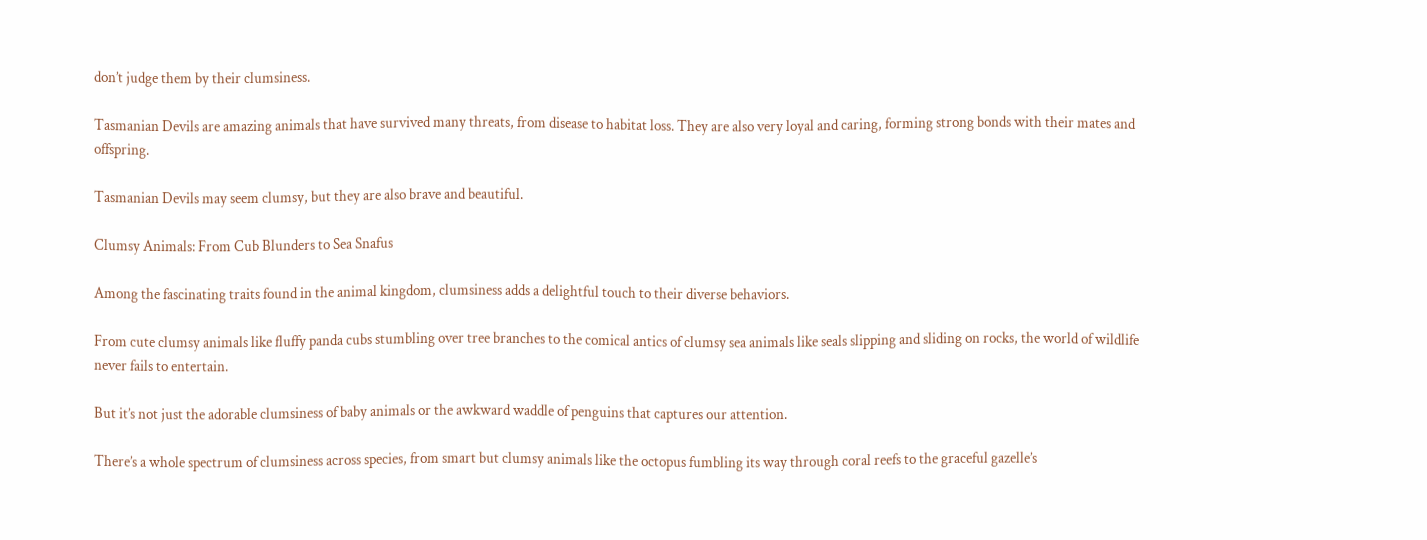don’t judge them by their clumsiness.

Tasmanian Devils are amazing animals that have survived many threats, from disease to habitat loss. They are also very loyal and caring, forming strong bonds with their mates and offspring.

Tasmanian Devils may seem clumsy, but they are also brave and beautiful.

Clumsy Animals: From Cub Blunders to Sea Snafus

Among the fascinating traits found in the animal kingdom, clumsiness adds a delightful touch to their diverse behaviors.

From cute clumsy animals like fluffy panda cubs stumbling over tree branches to the comical antics of clumsy sea animals like seals slipping and sliding on rocks, the world of wildlife never fails to entertain.

But it’s not just the adorable clumsiness of baby animals or the awkward waddle of penguins that captures our attention.

There’s a whole spectrum of clumsiness across species, from smart but clumsy animals like the octopus fumbling its way through coral reefs to the graceful gazelle’s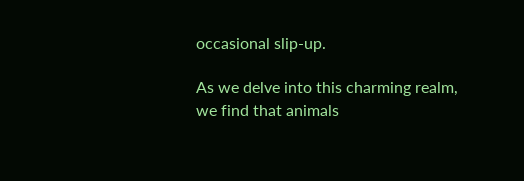occasional slip-up.

As we delve into this charming realm, we find that animals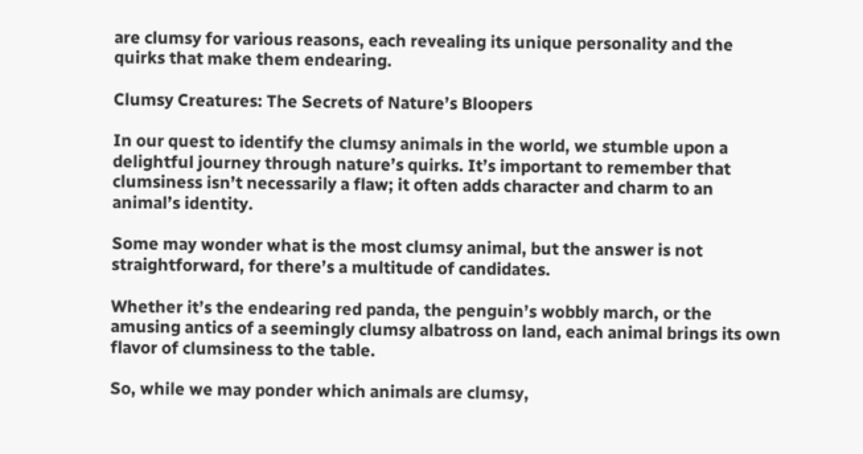are clumsy for various reasons, each revealing its unique personality and the quirks that make them endearing.

Clumsy Creatures: The Secrets of Nature’s Bloopers

In our quest to identify the clumsy animals in the world, we stumble upon a delightful journey through nature’s quirks. It’s important to remember that clumsiness isn’t necessarily a flaw; it often adds character and charm to an animal’s identity.

Some may wonder what is the most clumsy animal, but the answer is not straightforward, for there’s a multitude of candidates.

Whether it’s the endearing red panda, the penguin’s wobbly march, or the amusing antics of a seemingly clumsy albatross on land, each animal brings its own flavor of clumsiness to the table.

So, while we may ponder which animals are clumsy,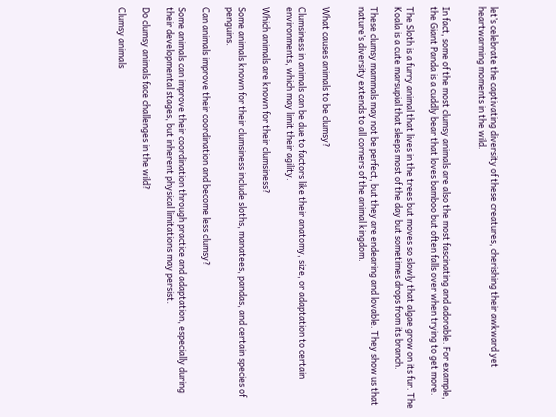let’s celebrate the captivating diversity of these creatures, cherishing their awkward yet heartwarming moments in the wild.


In fact, some of the most clumsy animals are also the most fascinating and adorable. For example, the Giant Panda is a cuddly bear that loves bamboo but often falls over when trying to get more.

The Sloth is a furry animal that lives in the trees but moves so slowly that algae grow on its fur. The Koala is a cute marsupial that sleeps most of the day but sometimes drops from its branch.

These clumsy mammals may not be perfect, but they are endearing and lovable. They show us that nature’s diversity extends to all corners of the animal kingdom.


What causes animals to be clumsy?

Clumsiness in animals can be due to factors like their anatomy, size, or adaptation to certain environments, which may limit their agility.

Which animals are known for their clumsiness?

Some animals known for their clumsiness include sloths, manatees, pandas, and certain species of penguins.

Can animals improve their coordination and become less clumsy?

Some animals can improve their coordination through practice and adaptation, especially during their developmental stages, but inherent physical limitations may persist.

Do clumsy animals face challenges in the wild?

Clumsy animals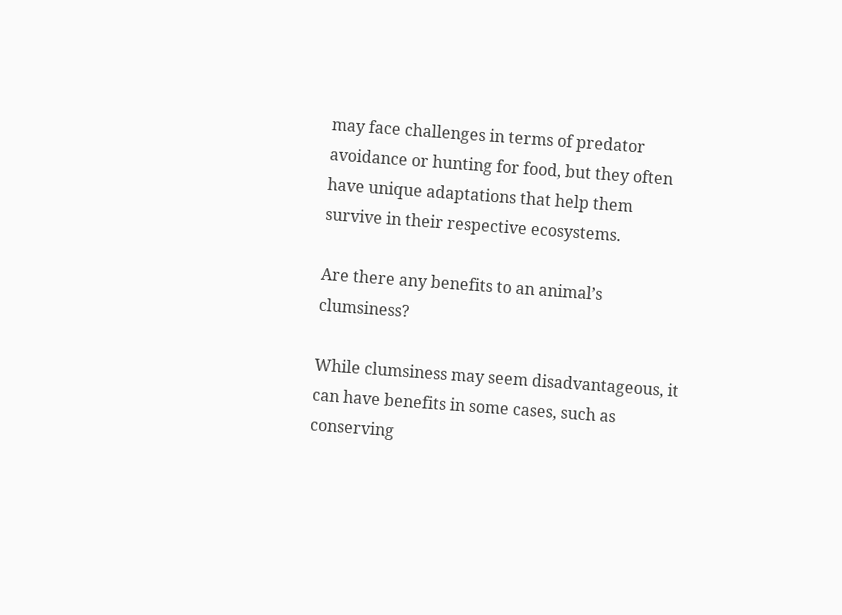may face challenges in terms of predator avoidance or hunting for food, but they often have unique adaptations that help them survive in their respective ecosystems.

Are there any benefits to an animal’s clumsiness?

While clumsiness may seem disadvantageous, it can have benefits in some cases, such as conserving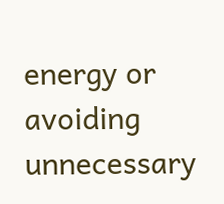energy or avoiding unnecessary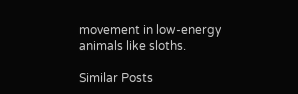movement in low-energy animals like sloths.

Similar Posts